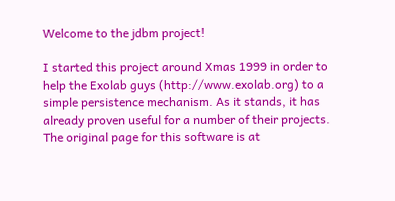Welcome to the jdbm project!

I started this project around Xmas 1999 in order to help the Exolab guys (http://www.exolab.org) to a simple persistence mechanism. As it stands, it has already proven useful for a number of their projects. The original page for this software is at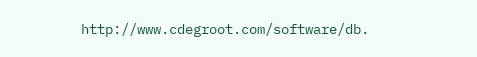http://www.cdegroot.com/software/db.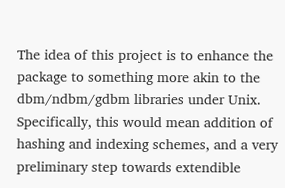The idea of this project is to enhance the package to something more akin to the dbm/ndbm/gdbm libraries under Unix. Specifically, this would mean addition of hashing and indexing schemes, and a very preliminary step towards extendible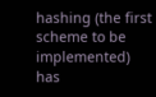hashing (the first scheme to be implemented) has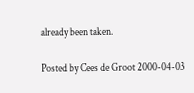already been taken.

Posted by Cees de Groot 2000-04-03